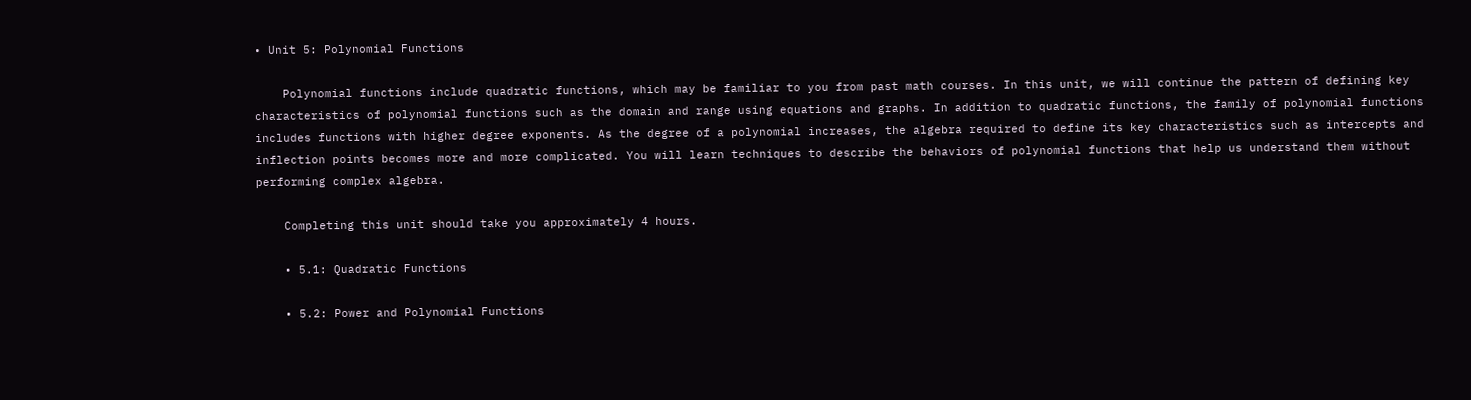• Unit 5: Polynomial Functions

    Polynomial functions include quadratic functions, which may be familiar to you from past math courses. In this unit, we will continue the pattern of defining key characteristics of polynomial functions such as the domain and range using equations and graphs. In addition to quadratic functions, the family of polynomial functions includes functions with higher degree exponents. As the degree of a polynomial increases, the algebra required to define its key characteristics such as intercepts and inflection points becomes more and more complicated. You will learn techniques to describe the behaviors of polynomial functions that help us understand them without performing complex algebra.

    Completing this unit should take you approximately 4 hours.

    • 5.1: Quadratic Functions

    • 5.2: Power and Polynomial Functions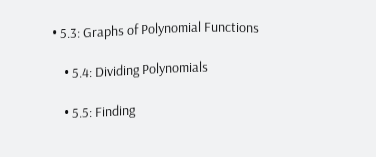• 5.3: Graphs of Polynomial Functions

    • 5.4: Dividing Polynomials

    • 5.5: Finding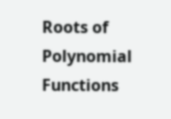Roots of Polynomial Functions